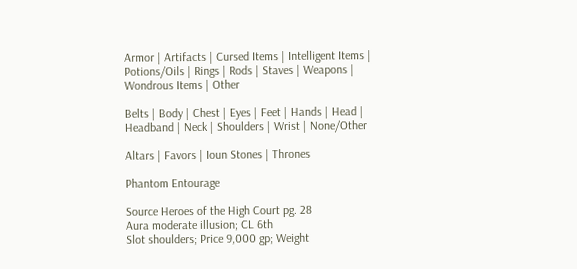Armor | Artifacts | Cursed Items | Intelligent Items | Potions/Oils | Rings | Rods | Staves | Weapons | Wondrous Items | Other

Belts | Body | Chest | Eyes | Feet | Hands | Head | Headband | Neck | Shoulders | Wrist | None/Other

Altars | Favors | Ioun Stones | Thrones

Phantom Entourage

Source Heroes of the High Court pg. 28
Aura moderate illusion; CL 6th
Slot shoulders; Price 9,000 gp; Weight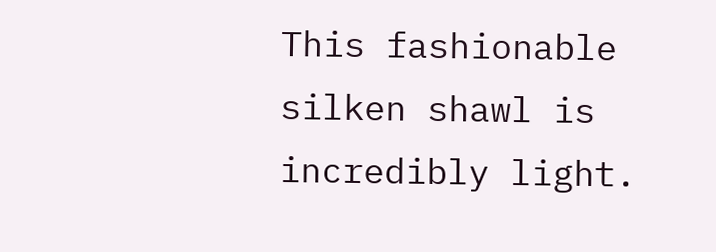This fashionable silken shawl is incredibly light.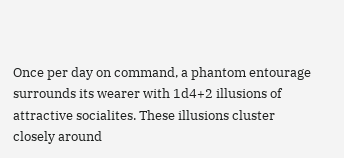Once per day on command, a phantom entourage surrounds its wearer with 1d4+2 illusions of attractive socialites. These illusions cluster closely around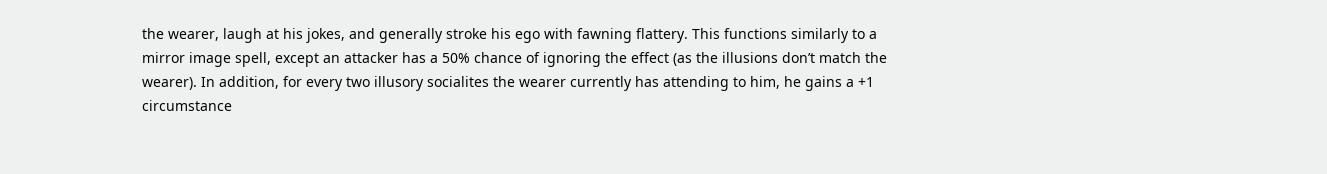the wearer, laugh at his jokes, and generally stroke his ego with fawning flattery. This functions similarly to a mirror image spell, except an attacker has a 50% chance of ignoring the effect (as the illusions don’t match the wearer). In addition, for every two illusory socialites the wearer currently has attending to him, he gains a +1 circumstance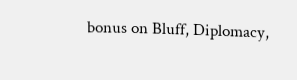bonus on Bluff, Diplomacy,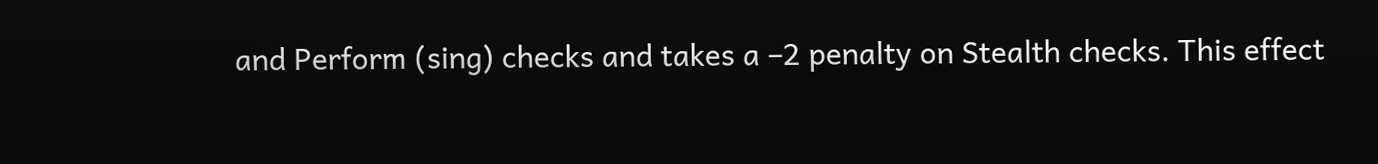and Perform (sing) checks and takes a –2 penalty on Stealth checks. This effect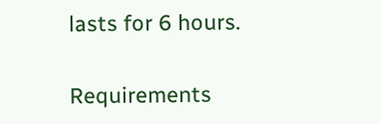lasts for 6 hours.


Requirements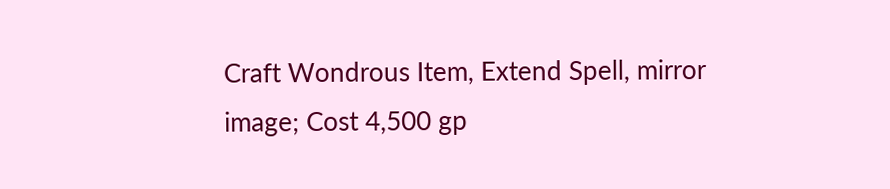Craft Wondrous Item, Extend Spell, mirror image; Cost 4,500 gp